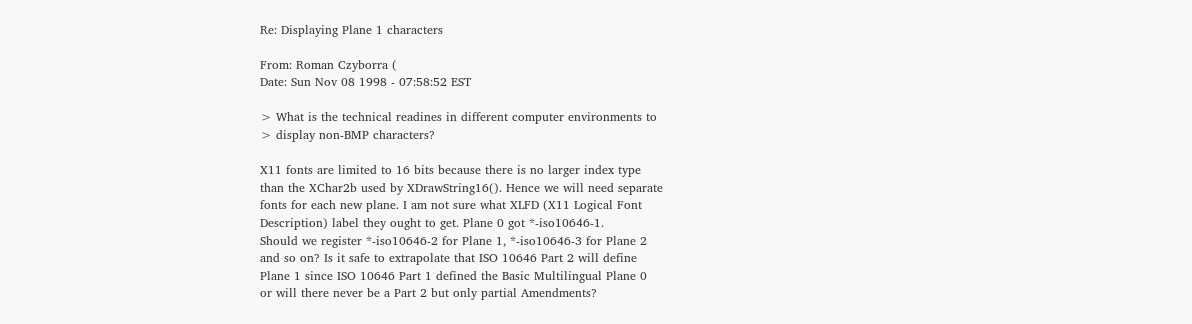Re: Displaying Plane 1 characters

From: Roman Czyborra (
Date: Sun Nov 08 1998 - 07:58:52 EST

> What is the technical readines in different computer environments to
> display non-BMP characters?

X11 fonts are limited to 16 bits because there is no larger index type
than the XChar2b used by XDrawString16(). Hence we will need separate
fonts for each new plane. I am not sure what XLFD (X11 Logical Font
Description) label they ought to get. Plane 0 got *-iso10646-1.
Should we register *-iso10646-2 for Plane 1, *-iso10646-3 for Plane 2
and so on? Is it safe to extrapolate that ISO 10646 Part 2 will define
Plane 1 since ISO 10646 Part 1 defined the Basic Multilingual Plane 0
or will there never be a Part 2 but only partial Amendments?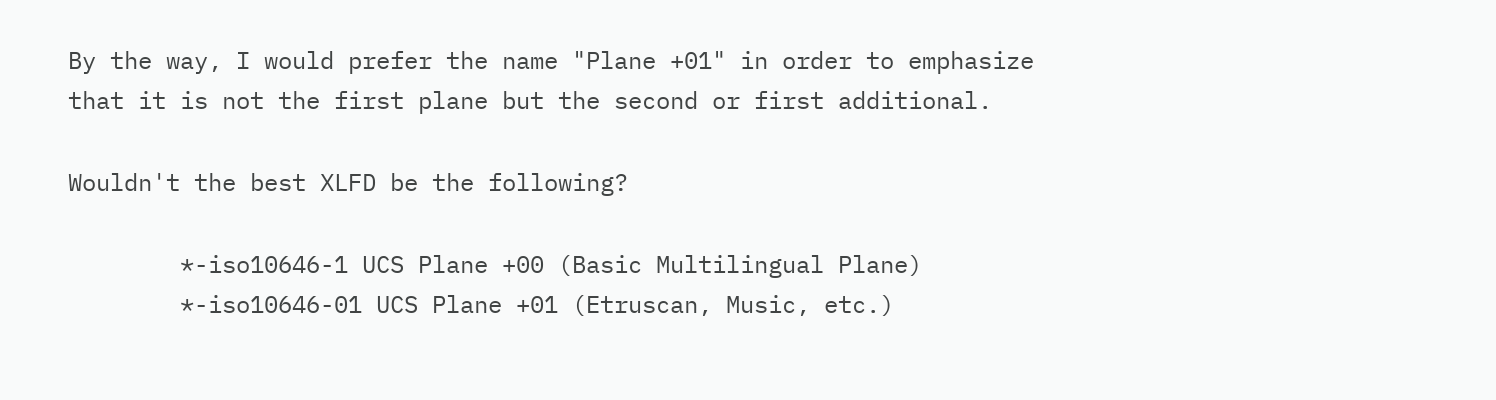By the way, I would prefer the name "Plane +01" in order to emphasize
that it is not the first plane but the second or first additional.

Wouldn't the best XLFD be the following?

        *-iso10646-1 UCS Plane +00 (Basic Multilingual Plane)
        *-iso10646-01 UCS Plane +01 (Etruscan, Music, etc.)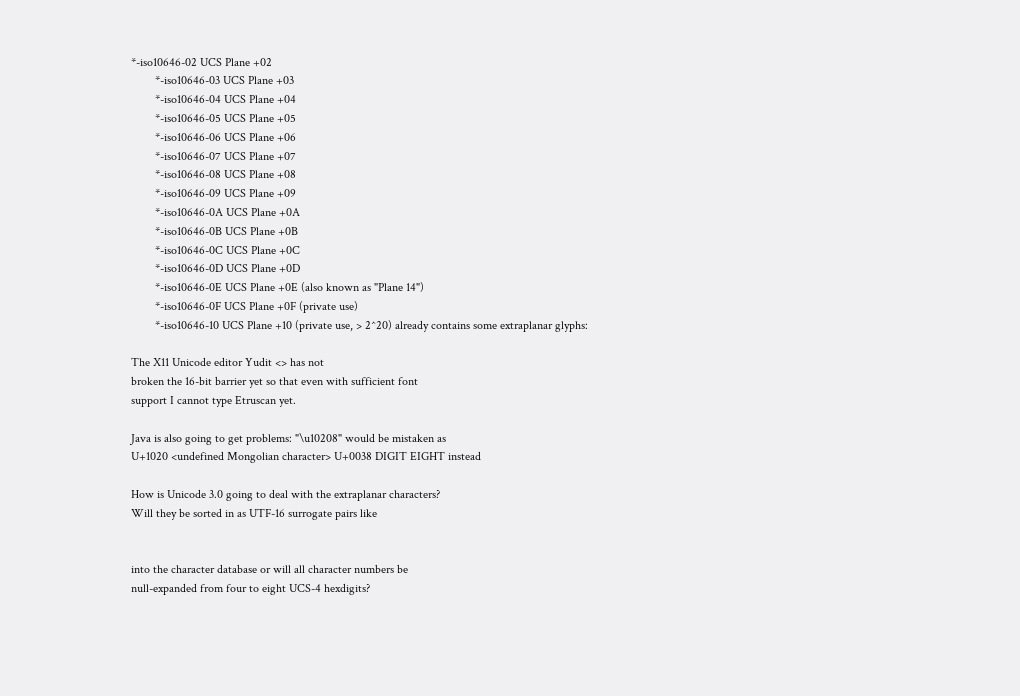*-iso10646-02 UCS Plane +02
        *-iso10646-03 UCS Plane +03
        *-iso10646-04 UCS Plane +04
        *-iso10646-05 UCS Plane +05
        *-iso10646-06 UCS Plane +06
        *-iso10646-07 UCS Plane +07
        *-iso10646-08 UCS Plane +08
        *-iso10646-09 UCS Plane +09
        *-iso10646-0A UCS Plane +0A
        *-iso10646-0B UCS Plane +0B
        *-iso10646-0C UCS Plane +0C
        *-iso10646-0D UCS Plane +0D
        *-iso10646-0E UCS Plane +0E (also known as "Plane 14")
        *-iso10646-0F UCS Plane +0F (private use)
        *-iso10646-10 UCS Plane +10 (private use, > 2^20) already contains some extraplanar glyphs:

The X11 Unicode editor Yudit <> has not
broken the 16-bit barrier yet so that even with sufficient font
support I cannot type Etruscan yet.

Java is also going to get problems: "\u10208" would be mistaken as
U+1020 <undefined Mongolian character> U+0038 DIGIT EIGHT instead

How is Unicode 3.0 going to deal with the extraplanar characters?
Will they be sorted in as UTF-16 surrogate pairs like


into the character database or will all character numbers be
null-expanded from four to eight UCS-4 hexdigits?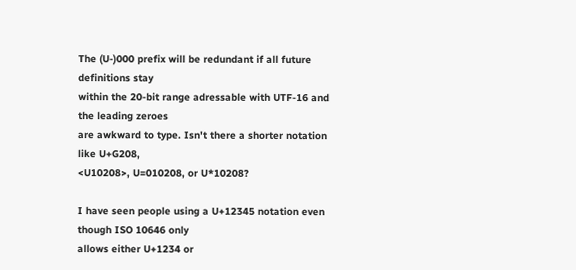The (U-)000 prefix will be redundant if all future definitions stay
within the 20-bit range adressable with UTF-16 and the leading zeroes
are awkward to type. Isn't there a shorter notation like U+G208,
<U10208>, U=010208, or U*10208?

I have seen people using a U+12345 notation even though ISO 10646 only
allows either U+1234 or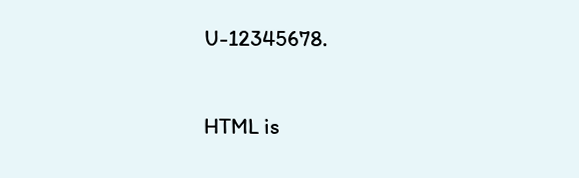U-12345678.

HTML is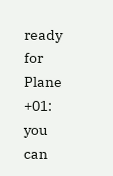ready for Plane +01: you can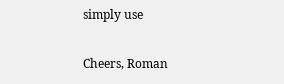simply use

Cheers, Roman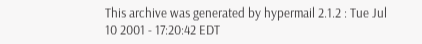This archive was generated by hypermail 2.1.2 : Tue Jul 10 2001 - 17:20:42 EDT